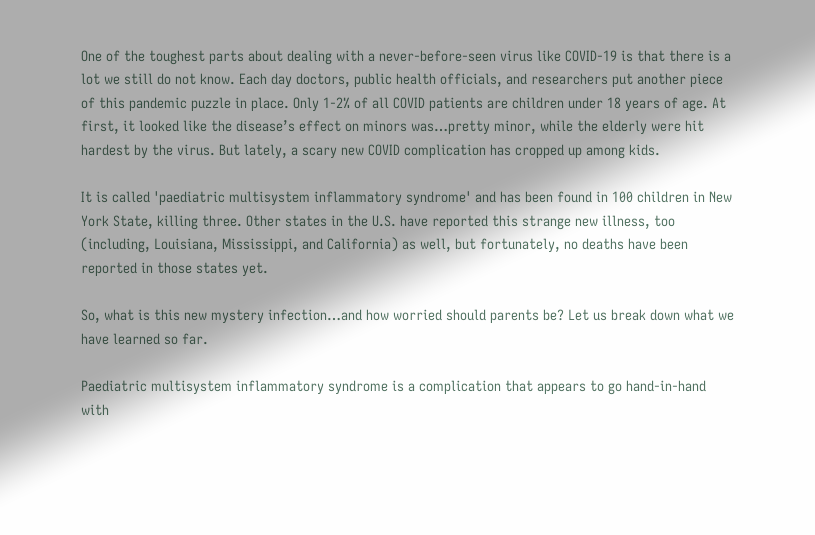One of the toughest parts about dealing with a never-before-seen virus like COVID-19 is that there is a lot we still do not know. Each day doctors, public health officials, and researchers put another piece of this pandemic puzzle in place. Only 1-2% of all COVID patients are children under 18 years of age. At first, it looked like the disease’s effect on minors was…pretty minor, while the elderly were hit hardest by the virus. But lately, a scary new COVID complication has cropped up among kids.

It is called 'paediatric multisystem inflammatory syndrome' and has been found in 100 children in New York State, killing three. Other states in the U.S. have reported this strange new illness, too (including, Louisiana, Mississippi, and California) as well, but fortunately, no deaths have been reported in those states yet.

So, what is this new mystery infection…and how worried should parents be? Let us break down what we have learned so far.

Paediatric multisystem inflammatory syndrome is a complication that appears to go hand-in-hand with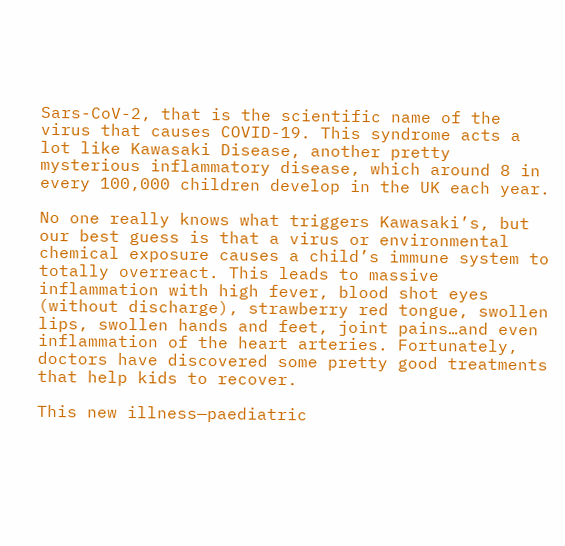Sars-CoV-2, that is the scientific name of the virus that causes COVID-19. This syndrome acts a lot like Kawasaki Disease, another pretty mysterious inflammatory disease, which around 8 in every 100,000 children develop in the UK each year.

No one really knows what triggers Kawasaki’s, but our best guess is that a virus or environmental chemical exposure causes a child’s immune system to totally overreact. This leads to massive inflammation with high fever, blood shot eyes (without discharge), strawberry red tongue, swollen lips, swollen hands and feet, joint pains…and even inflammation of the heart arteries. Fortunately, doctors have discovered some pretty good treatments that help kids to recover.

This new illness—paediatric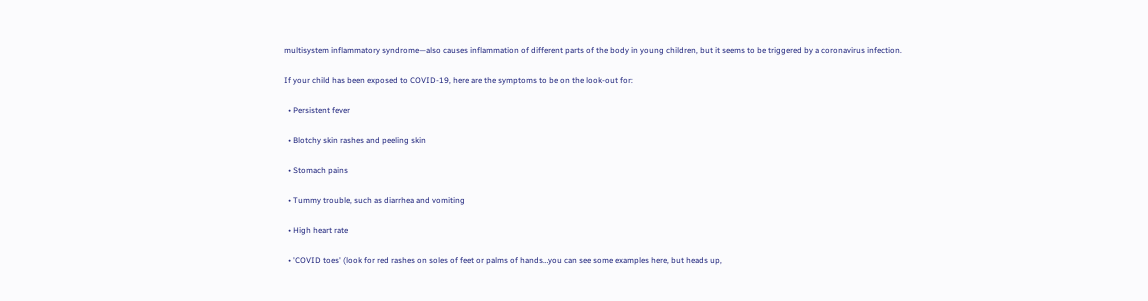multisystem inflammatory syndrome—also causes inflammation of different parts of the body in young children, but it seems to be triggered by a coronavirus infection.

If your child has been exposed to COVID-19, here are the symptoms to be on the look-out for:

  • Persistent fever

  • Blotchy skin rashes and peeling skin

  • Stomach pains

  • Tummy trouble, such as diarrhea and vomiting

  • High heart rate

  • 'COVID toes' (look for red rashes on soles of feet or palms of hands…you can see some examples here, but heads up,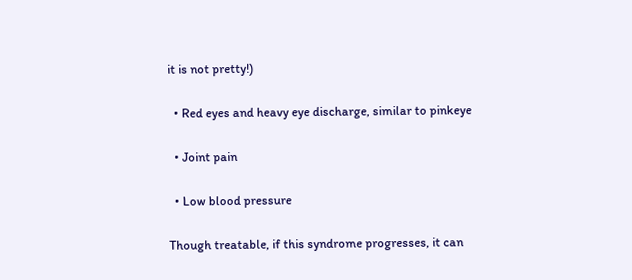it is not pretty!)

  • Red eyes and heavy eye discharge, similar to pinkeye

  • Joint pain

  • Low blood pressure

Though treatable, if this syndrome progresses, it can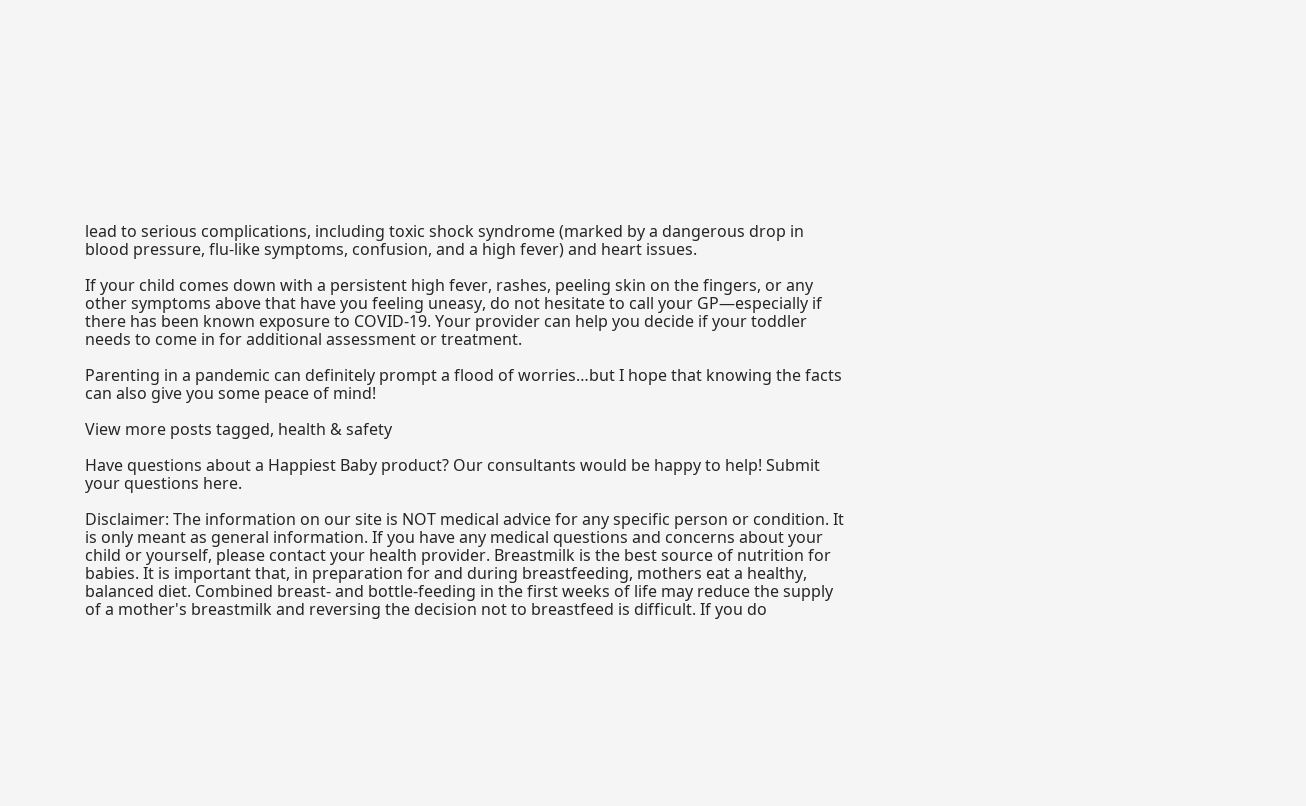lead to serious complications, including toxic shock syndrome (marked by a dangerous drop in blood pressure, flu-like symptoms, confusion, and a high fever) and heart issues.

If your child comes down with a persistent high fever, rashes, peeling skin on the fingers, or any other symptoms above that have you feeling uneasy, do not hesitate to call your GP—especially if there has been known exposure to COVID-19. Your provider can help you decide if your toddler needs to come in for additional assessment or treatment.

Parenting in a pandemic can definitely prompt a flood of worries…but I hope that knowing the facts can also give you some peace of mind!

View more posts tagged, health & safety

Have questions about a Happiest Baby product? Our consultants would be happy to help! Submit your questions here.

Disclaimer: The information on our site is NOT medical advice for any specific person or condition. It is only meant as general information. If you have any medical questions and concerns about your child or yourself, please contact your health provider. Breastmilk is the best source of nutrition for babies. It is important that, in preparation for and during breastfeeding, mothers eat a healthy, balanced diet. Combined breast- and bottle-feeding in the first weeks of life may reduce the supply of a mother's breastmilk and reversing the decision not to breastfeed is difficult. If you do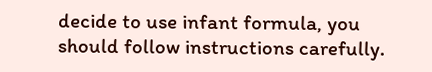decide to use infant formula, you should follow instructions carefully.